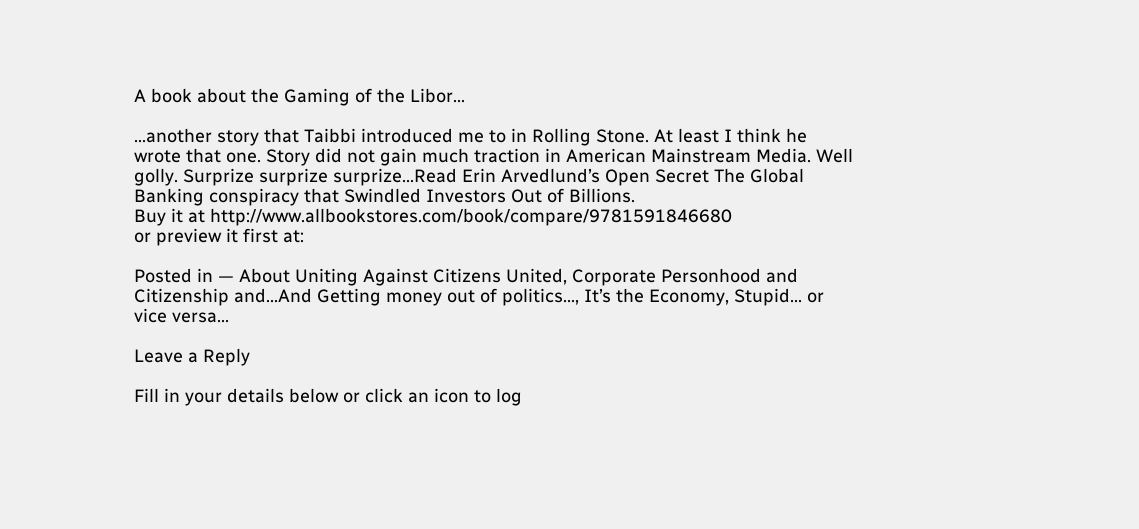A book about the Gaming of the Libor…

…another story that Taibbi introduced me to in Rolling Stone. At least I think he wrote that one. Story did not gain much traction in American Mainstream Media. Well golly. Surprize surprize surprize…Read Erin Arvedlund’s Open Secret The Global Banking conspiracy that Swindled Investors Out of Billions.
Buy it at http://www.allbookstores.com/book/compare/9781591846680
or preview it first at:

Posted in — About Uniting Against Citizens United, Corporate Personhood and Citizenship and…And Getting money out of politics…, It’s the Economy, Stupid... or vice versa...

Leave a Reply

Fill in your details below or click an icon to log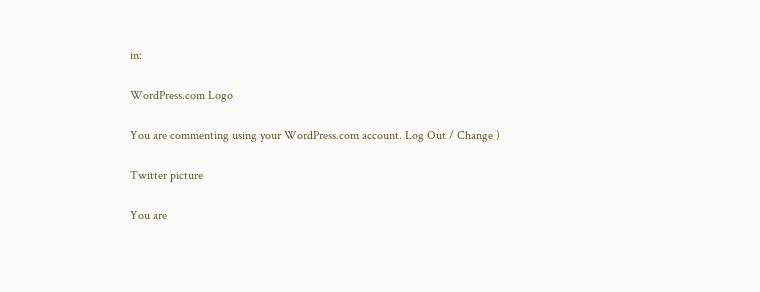in:

WordPress.com Logo

You are commenting using your WordPress.com account. Log Out / Change )

Twitter picture

You are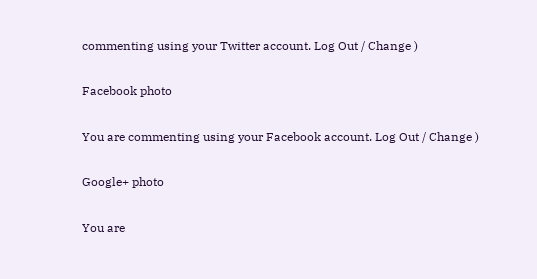commenting using your Twitter account. Log Out / Change )

Facebook photo

You are commenting using your Facebook account. Log Out / Change )

Google+ photo

You are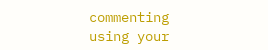commenting using your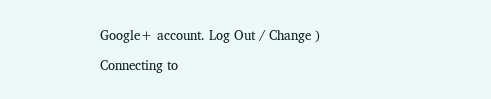Google+ account. Log Out / Change )

Connecting to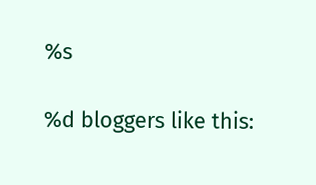%s

%d bloggers like this: